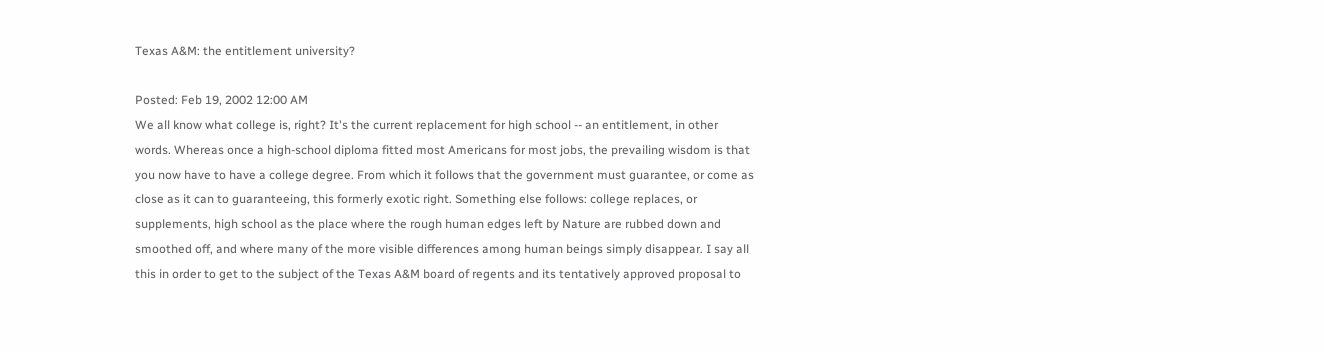Texas A&M: the entitlement university?

Posted: Feb 19, 2002 12:00 AM
We all know what college is, right? It's the current replacement for high school -- an entitlement, in other words. Whereas once a high-school diploma fitted most Americans for most jobs, the prevailing wisdom is that you now have to have a college degree. From which it follows that the government must guarantee, or come as close as it can to guaranteeing, this formerly exotic right. Something else follows: college replaces, or supplements, high school as the place where the rough human edges left by Nature are rubbed down and smoothed off, and where many of the more visible differences among human beings simply disappear. I say all this in order to get to the subject of the Texas A&M board of regents and its tentatively approved proposal to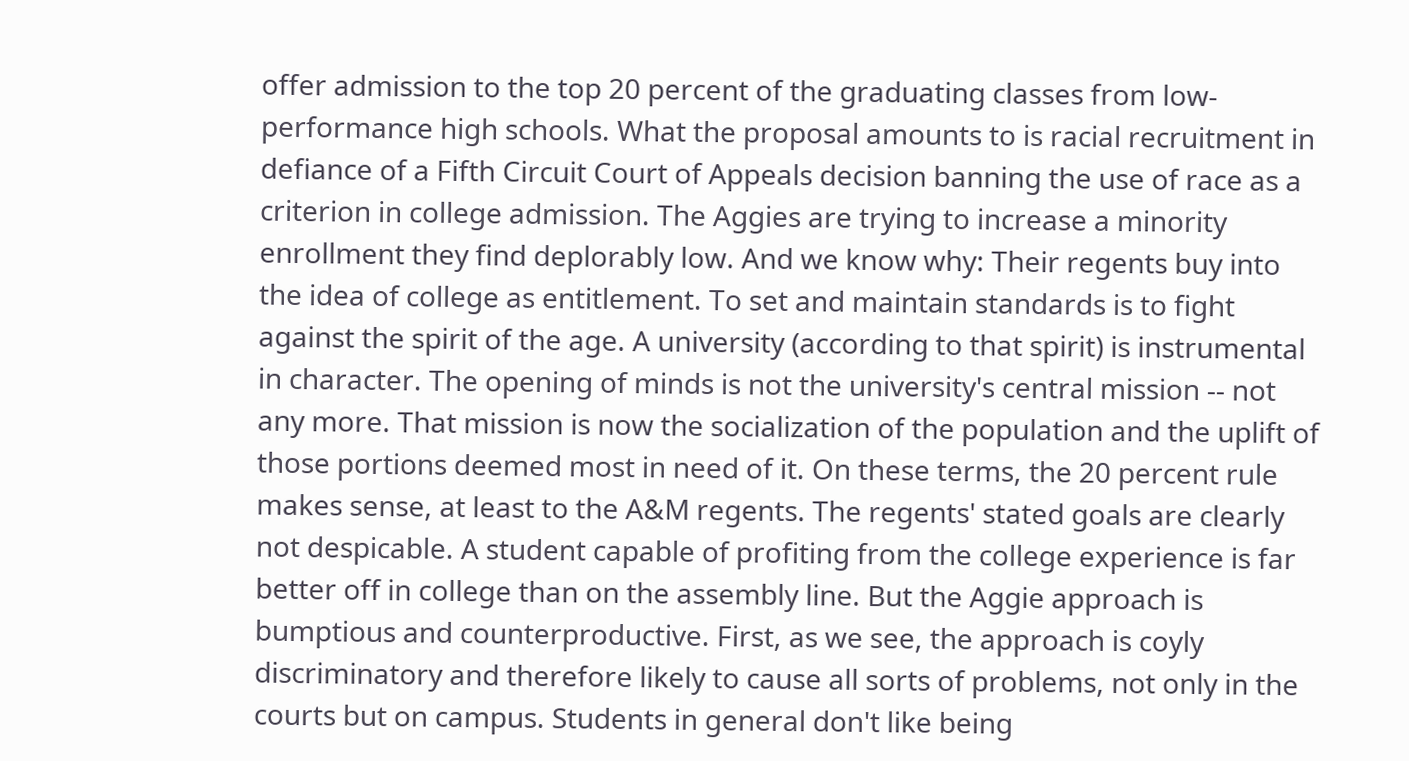offer admission to the top 20 percent of the graduating classes from low-performance high schools. What the proposal amounts to is racial recruitment in defiance of a Fifth Circuit Court of Appeals decision banning the use of race as a criterion in college admission. The Aggies are trying to increase a minority enrollment they find deplorably low. And we know why: Their regents buy into the idea of college as entitlement. To set and maintain standards is to fight against the spirit of the age. A university (according to that spirit) is instrumental in character. The opening of minds is not the university's central mission -- not any more. That mission is now the socialization of the population and the uplift of those portions deemed most in need of it. On these terms, the 20 percent rule makes sense, at least to the A&M regents. The regents' stated goals are clearly not despicable. A student capable of profiting from the college experience is far better off in college than on the assembly line. But the Aggie approach is bumptious and counterproductive. First, as we see, the approach is coyly discriminatory and therefore likely to cause all sorts of problems, not only in the courts but on campus. Students in general don't like being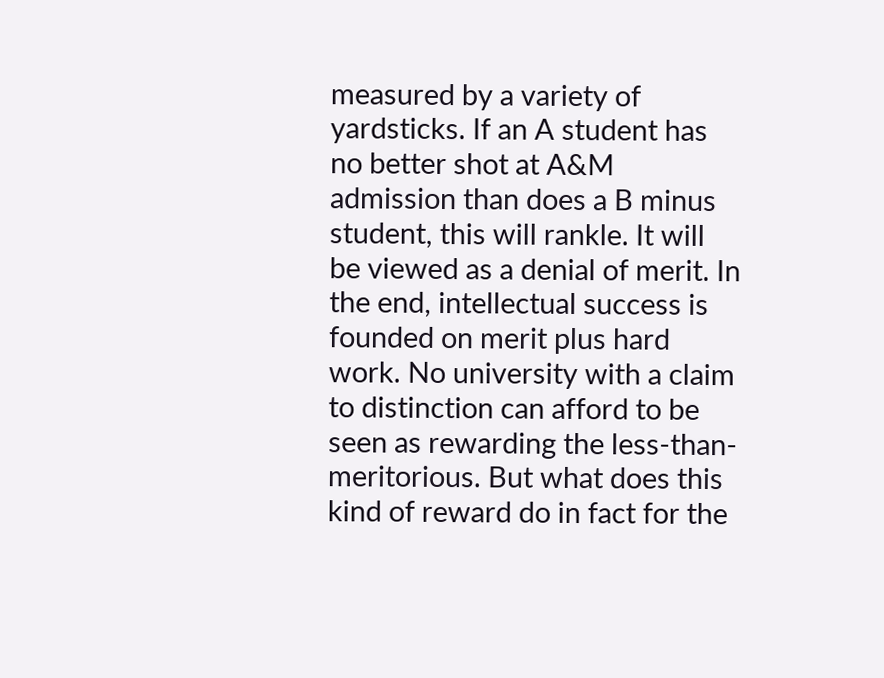measured by a variety of yardsticks. If an A student has no better shot at A&M admission than does a B minus student, this will rankle. It will be viewed as a denial of merit. In the end, intellectual success is founded on merit plus hard work. No university with a claim to distinction can afford to be seen as rewarding the less-than-meritorious. But what does this kind of reward do in fact for the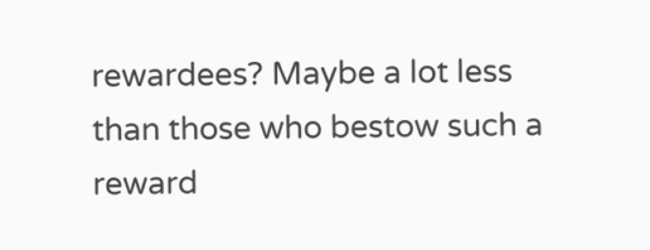rewardees? Maybe a lot less than those who bestow such a reward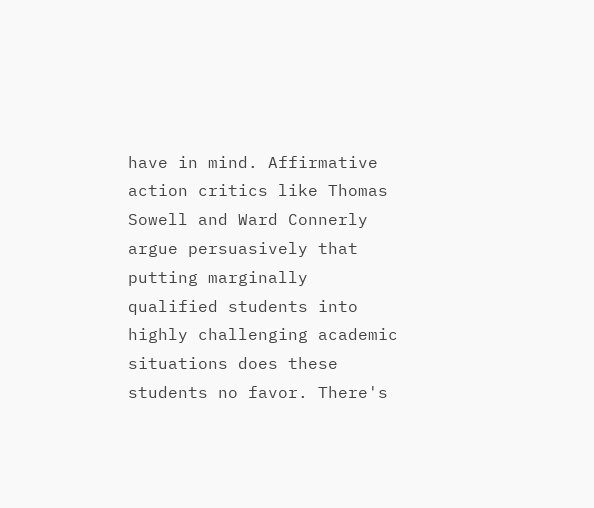have in mind. Affirmative action critics like Thomas Sowell and Ward Connerly argue persuasively that putting marginally qualified students into highly challenging academic situations does these students no favor. There's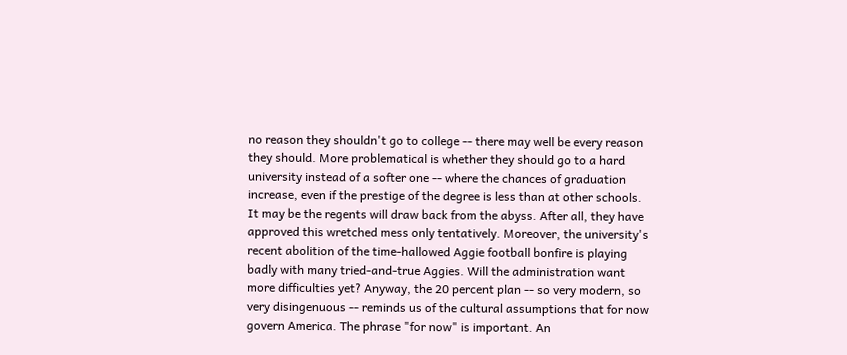no reason they shouldn't go to college -- there may well be every reason they should. More problematical is whether they should go to a hard university instead of a softer one -- where the chances of graduation increase, even if the prestige of the degree is less than at other schools. It may be the regents will draw back from the abyss. After all, they have approved this wretched mess only tentatively. Moreover, the university's recent abolition of the time-hallowed Aggie football bonfire is playing badly with many tried-and-true Aggies. Will the administration want more difficulties yet? Anyway, the 20 percent plan -- so very modern, so very disingenuous -- reminds us of the cultural assumptions that for now govern America. The phrase "for now" is important. An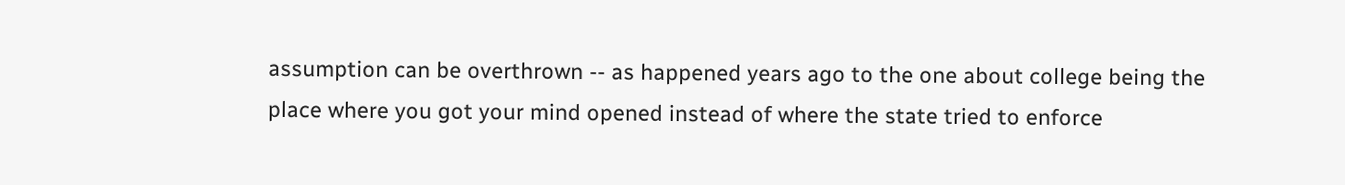assumption can be overthrown -- as happened years ago to the one about college being the place where you got your mind opened instead of where the state tried to enforce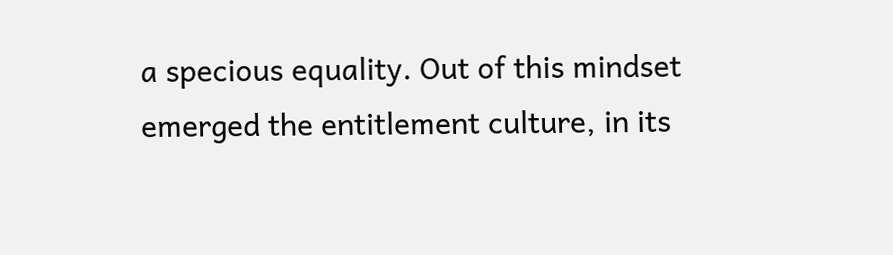a specious equality. Out of this mindset emerged the entitlement culture, in its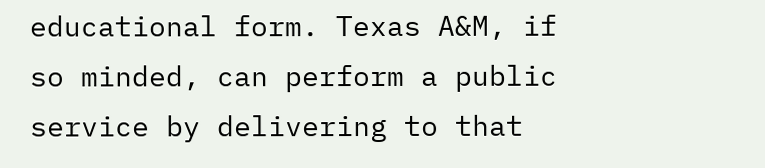educational form. Texas A&M, if so minded, can perform a public service by delivering to that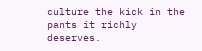culture the kick in the pants it richly deserves.